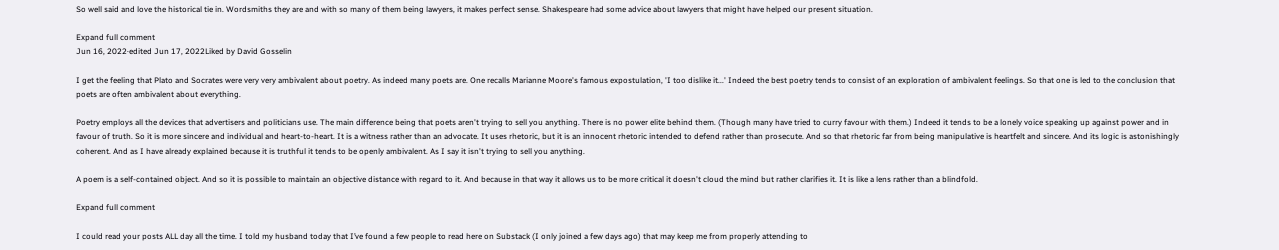So well said and love the historical tie in. Wordsmiths they are and with so many of them being lawyers, it makes perfect sense. Shakespeare had some advice about lawyers that might have helped our present situation.

Expand full comment
Jun 16, 2022·edited Jun 17, 2022Liked by David Gosselin

I get the feeling that Plato and Socrates were very very ambivalent about poetry. As indeed many poets are. One recalls Marianne Moore's famous expostulation, 'I too dislike it...' Indeed the best poetry tends to consist of an exploration of ambivalent feelings. So that one is led to the conclusion that poets are often ambivalent about everything.

Poetry employs all the devices that advertisers and politicians use. The main difference being that poets aren't trying to sell you anything. There is no power elite behind them. (Though many have tried to curry favour with them.) Indeed it tends to be a lonely voice speaking up against power and in favour of truth. So it is more sincere and individual and heart-to-heart. It is a witness rather than an advocate. It uses rhetoric, but it is an innocent rhetoric intended to defend rather than prosecute. And so that rhetoric far from being manipulative is heartfelt and sincere. And its logic is astonishingly coherent. And as I have already explained because it is truthful it tends to be openly ambivalent. As I say it isn't trying to sell you anything.

A poem is a self-contained object. And so it is possible to maintain an objective distance with regard to it. And because in that way it allows us to be more critical it doesn't cloud the mind but rather clarifies it. It is like a lens rather than a blindfold.

Expand full comment

I could read your posts ALL day all the time. I told my husband today that I’ve found a few people to read here on Substack (I only joined a few days ago) that may keep me from properly attending to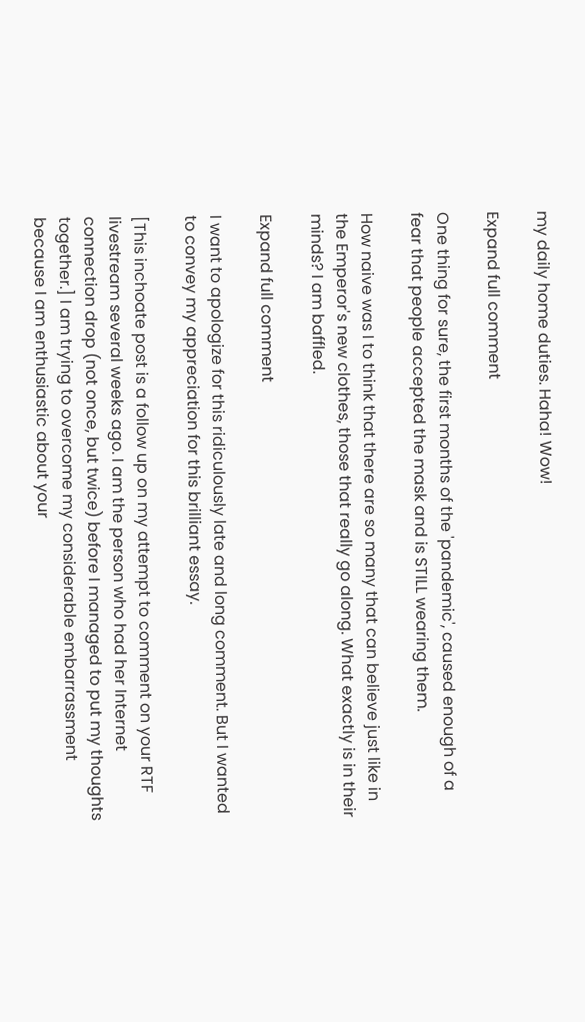my daily home duties. Haha! Wow!

Expand full comment

One thing for sure, the first months of the 'pandemic', caused enough of a fear that people accepted the mask and is STILL wearing them.

How naive was I to think that there are so many that can believe just like in the Emperor's new clothes, those that really go along. What exactly is in their minds? I am baffled.

Expand full comment

I want to apologize for this ridiculously late and long comment. But I wanted to convey my appreciation for this brilliant essay.

[This inchoate post is a follow up on my attempt to comment on your RTF livestream several weeks ago. I am the person who had her Internet connection drop (not once, but twice) before I managed to put my thoughts together.] I am trying to overcome my considerable embarrassment because I am enthusiastic about your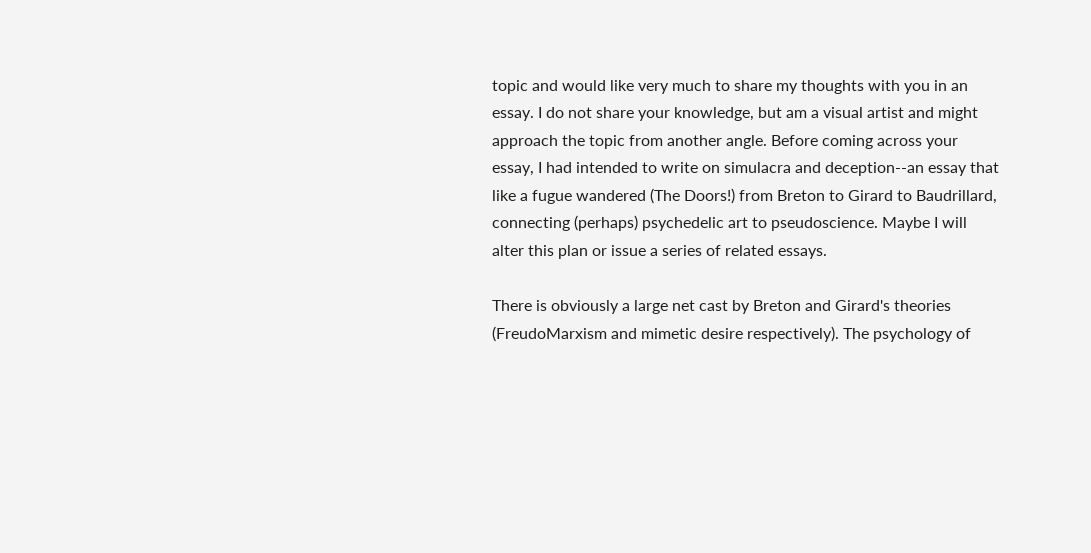topic and would like very much to share my thoughts with you in an essay. I do not share your knowledge, but am a visual artist and might approach the topic from another angle. Before coming across your essay, I had intended to write on simulacra and deception--an essay that like a fugue wandered (The Doors!) from Breton to Girard to Baudrillard, connecting (perhaps) psychedelic art to pseudoscience. Maybe I will alter this plan or issue a series of related essays.

There is obviously a large net cast by Breton and Girard's theories (FreudoMarxism and mimetic desire respectively). The psychology of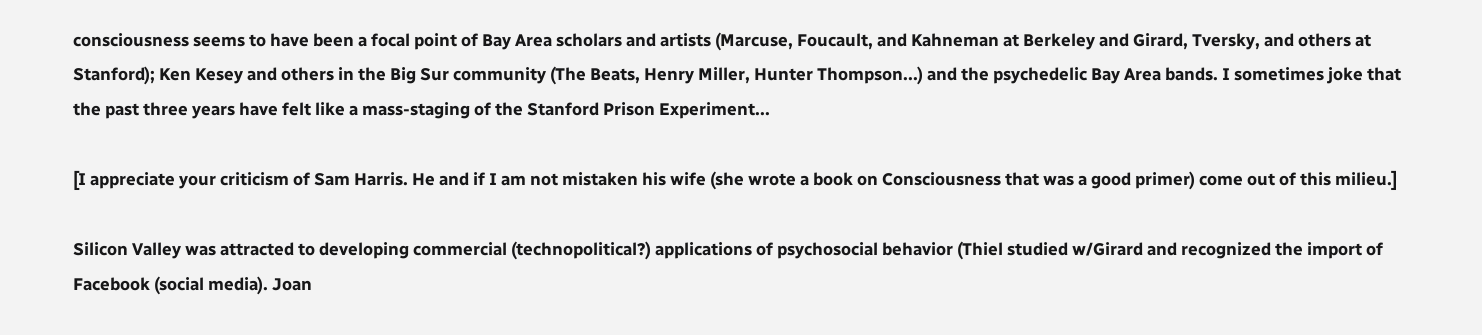consciousness seems to have been a focal point of Bay Area scholars and artists (Marcuse, Foucault, and Kahneman at Berkeley and Girard, Tversky, and others at Stanford); Ken Kesey and others in the Big Sur community (The Beats, Henry Miller, Hunter Thompson...) and the psychedelic Bay Area bands. I sometimes joke that the past three years have felt like a mass-staging of the Stanford Prison Experiment...

[I appreciate your criticism of Sam Harris. He and if I am not mistaken his wife (she wrote a book on Consciousness that was a good primer) come out of this milieu.]

Silicon Valley was attracted to developing commercial (technopolitical?) applications of psychosocial behavior (Thiel studied w/Girard and recognized the import of Facebook (social media). Joan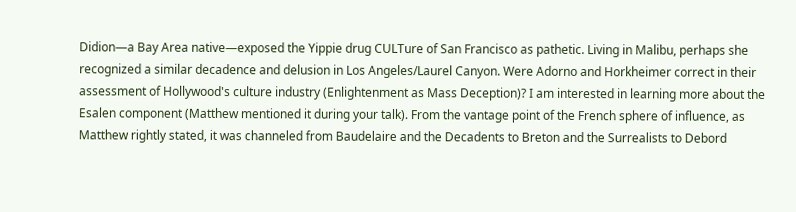Didion—a Bay Area native—exposed the Yippie drug CULTure of San Francisco as pathetic. Living in Malibu, perhaps she recognized a similar decadence and delusion in Los Angeles/Laurel Canyon. Were Adorno and Horkheimer correct in their assessment of Hollywood's culture industry (Enlightenment as Mass Deception)? I am interested in learning more about the Esalen component (Matthew mentioned it during your talk). From the vantage point of the French sphere of influence, as Matthew rightly stated, it was channeled from Baudelaire and the Decadents to Breton and the Surrealists to Debord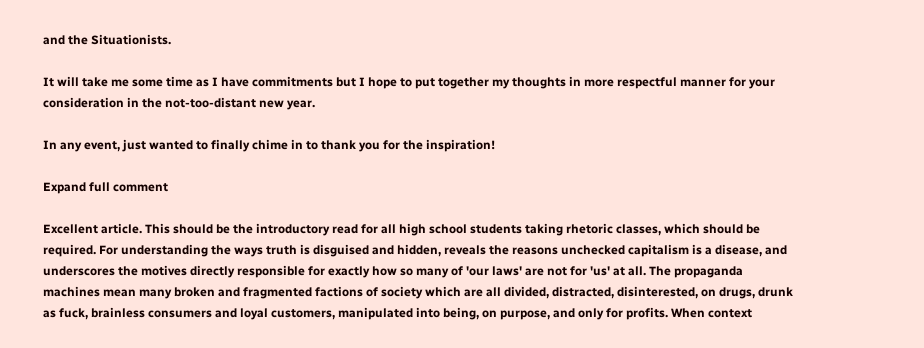and the Situationists.

It will take me some time as I have commitments but I hope to put together my thoughts in more respectful manner for your consideration in the not-too-distant new year.

In any event, just wanted to finally chime in to thank you for the inspiration!

Expand full comment

Excellent article. This should be the introductory read for all high school students taking rhetoric classes, which should be required. For understanding the ways truth is disguised and hidden, reveals the reasons unchecked capitalism is a disease, and underscores the motives directly responsible for exactly how so many of 'our laws' are not for 'us' at all. The propaganda machines mean many broken and fragmented factions of society which are all divided, distracted, disinterested, on drugs, drunk as fuck, brainless consumers and loyal customers, manipulated into being, on purpose, and only for profits. When context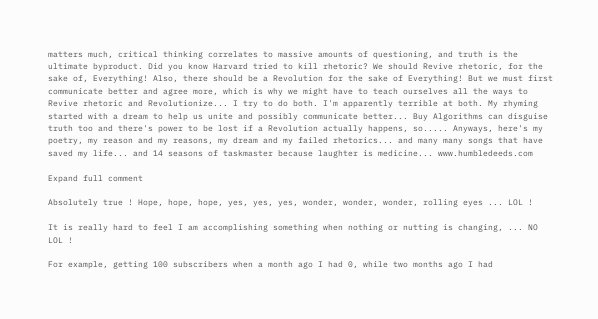matters much, critical thinking correlates to massive amounts of questioning, and truth is the ultimate byproduct. Did you know Harvard tried to kill rhetoric? We should Revive rhetoric, for the sake of, Everything! Also, there should be a Revolution for the sake of Everything! But we must first communicate better and agree more, which is why we might have to teach ourselves all the ways to Revive rhetoric and Revolutionize... I try to do both. I'm apparently terrible at both. My rhyming started with a dream to help us unite and possibly communicate better... Buy Algorithms can disguise truth too and there's power to be lost if a Revolution actually happens, so..... Anyways, here's my poetry, my reason and my reasons, my dream and my failed rhetorics... and many many songs that have saved my life... and 14 seasons of taskmaster because laughter is medicine... www.humbledeeds.com

Expand full comment

Absolutely true ! Hope, hope, hope, yes, yes, yes, wonder, wonder, wonder, rolling eyes ... LOL !

It is really hard to feel I am accomplishing something when nothing or nutting is changing, ... NO LOL !

For example, getting 100 subscribers when a month ago I had 0, while two months ago I had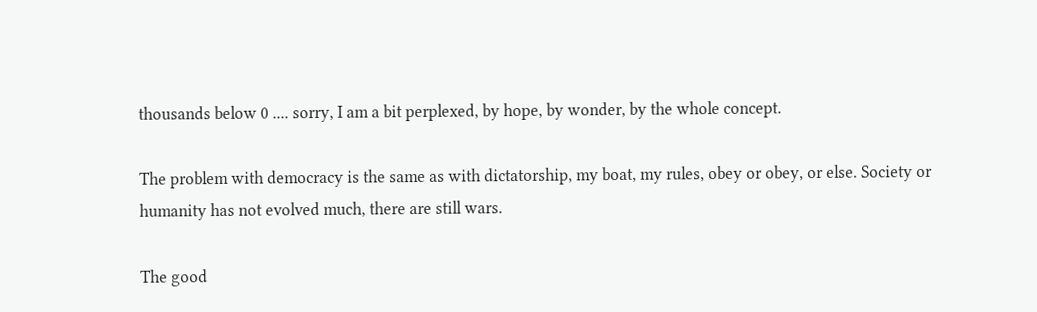thousands below 0 .... sorry, I am a bit perplexed, by hope, by wonder, by the whole concept.

The problem with democracy is the same as with dictatorship, my boat, my rules, obey or obey, or else. Society or humanity has not evolved much, there are still wars.

The good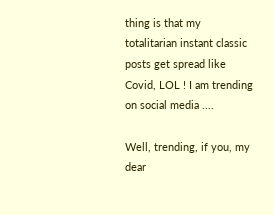thing is that my totalitarian instant classic posts get spread like Covid, LOL ! I am trending on social media ....

Well, trending, if you, my dear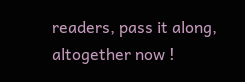readers, pass it along, altogether now !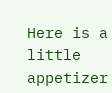Here is a little appetizer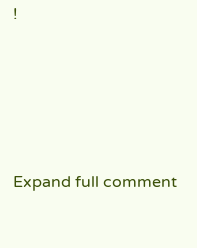!






Expand full comment